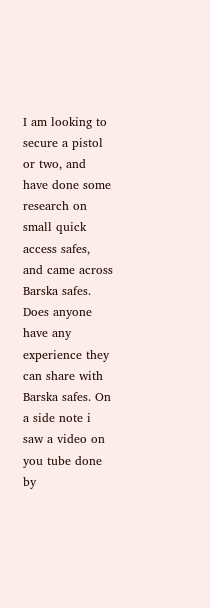I am looking to secure a pistol or two, and have done some research on small quick access safes, and came across Barska safes. Does anyone have any experience they can share with Barska safes. On a side note i saw a video on you tube done by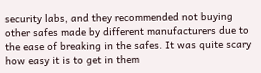security labs, and they recommended not buying other safes made by different manufacturers due to the ease of breaking in the safes. It was quite scary how easy it is to get in them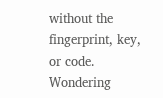without the fingerprint, key, or code. Wondering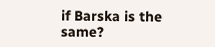if Barska is the same?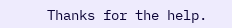Thanks for the help.